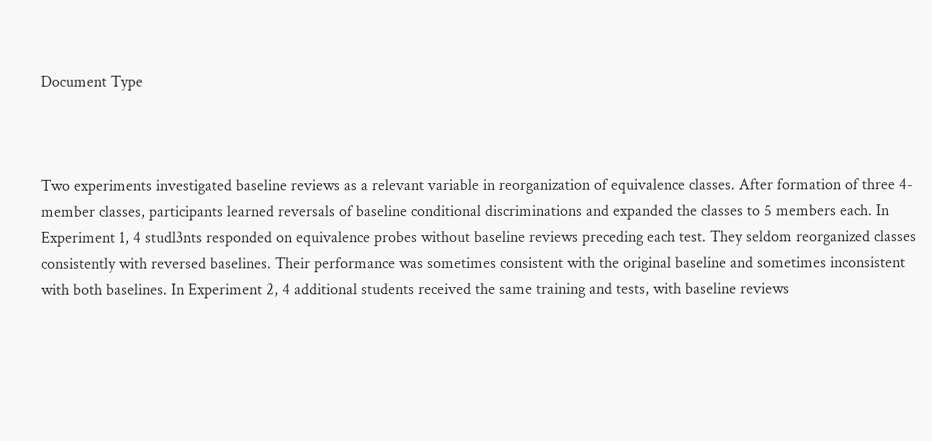Document Type



Two experiments investigated baseline reviews as a relevant variable in reorganization of equivalence classes. After formation of three 4-member classes, participants learned reversals of baseline conditional discriminations and expanded the classes to 5 members each. In Experiment 1, 4 studl3nts responded on equivalence probes without baseline reviews preceding each test. They seldom reorganized classes consistently with reversed baselines. Their performance was sometimes consistent with the original baseline and sometimes inconsistent with both baselines. In Experiment 2, 4 additional students received the same training and tests, with baseline reviews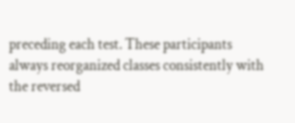preceding each test. These participants always reorganized classes consistently with the reversed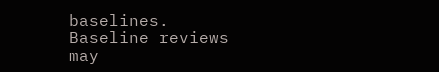baselines. Baseline reviews may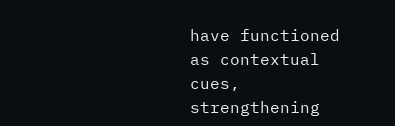have functioned as contextual cues, strengthening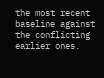the most recent baseline against the conflicting earlier ones.